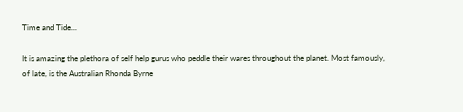Time and Tide...

It is amazing the plethora of self help gurus who peddle their wares throughout the planet. Most famously, of late, is the Australian Rhonda Byrne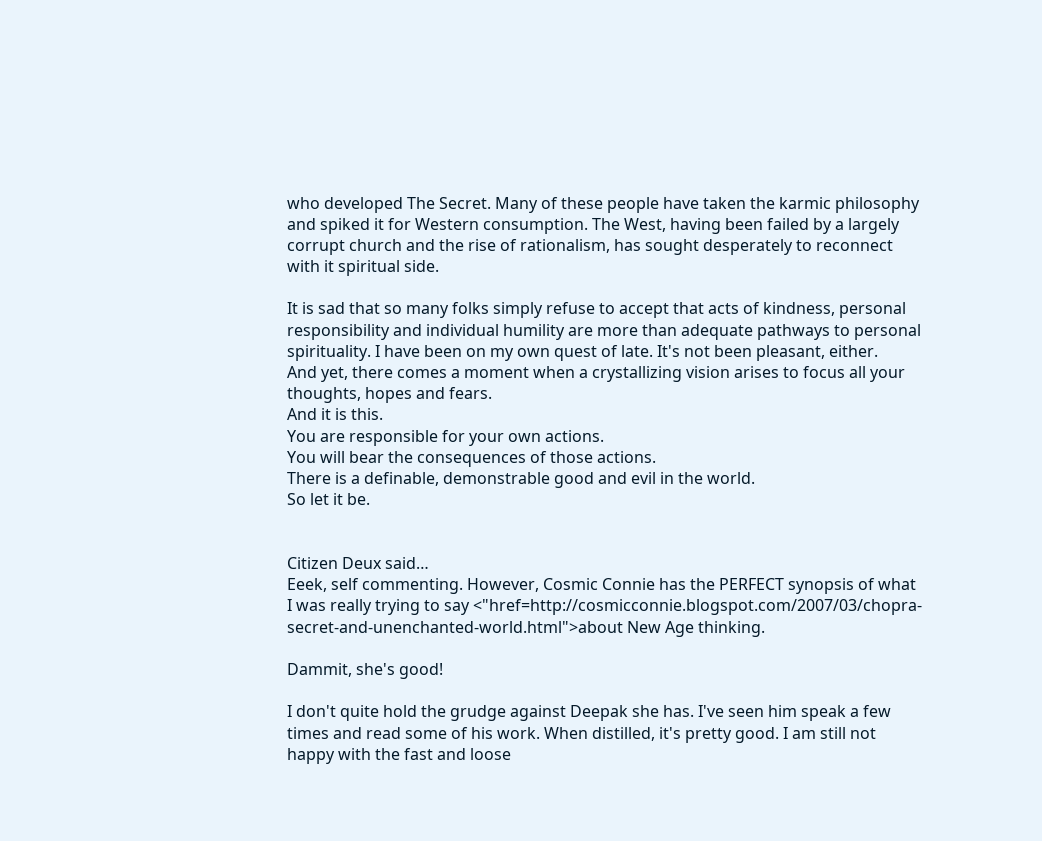who developed The Secret. Many of these people have taken the karmic philosophy and spiked it for Western consumption. The West, having been failed by a largely corrupt church and the rise of rationalism, has sought desperately to reconnect with it spiritual side.

It is sad that so many folks simply refuse to accept that acts of kindness, personal responsibility and individual humility are more than adequate pathways to personal spirituality. I have been on my own quest of late. It's not been pleasant, either.
And yet, there comes a moment when a crystallizing vision arises to focus all your thoughts, hopes and fears.
And it is this.
You are responsible for your own actions.
You will bear the consequences of those actions.
There is a definable, demonstrable good and evil in the world.
So let it be.


Citizen Deux said…
Eeek, self commenting. However, Cosmic Connie has the PERFECT synopsis of what I was really trying to say <"href=http://cosmicconnie.blogspot.com/2007/03/chopra-secret-and-unenchanted-world.html">about New Age thinking.

Dammit, she's good!

I don't quite hold the grudge against Deepak she has. I've seen him speak a few times and read some of his work. When distilled, it's pretty good. I am still not happy with the fast and loose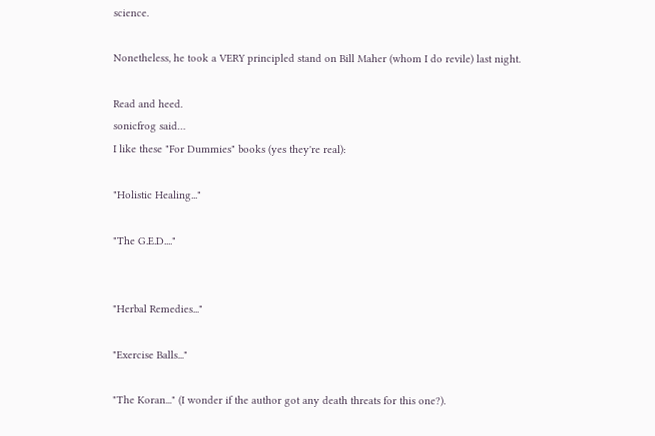science.

Nonetheless, he took a VERY principled stand on Bill Maher (whom I do revile) last night.

Read and heed.
sonicfrog said…
I like these "For Dummies" books (yes they're real):

"Holistic Healing..."

"The G.E.D...."


"Herbal Remedies..."

"Exercise Balls..."

"The Koran..." (I wonder if the author got any death threats for this one?).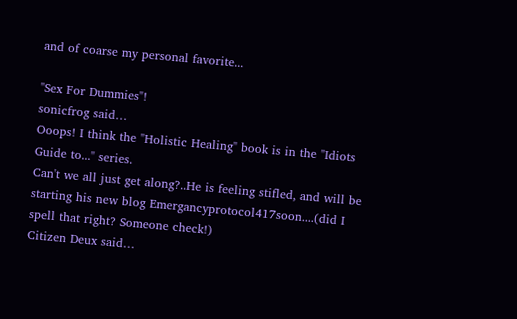and of coarse my personal favorite...

"Sex For Dummies"!
sonicfrog said…
Ooops! I think the "Holistic Healing" book is in the "Idiots Guide to..." series.
Can't we all just get along?..He is feeling stifled, and will be starting his new blog Emergancyprotocol417soon....(did I spell that right? Someone check!)
Citizen Deux said…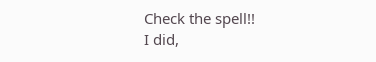Check the spell!!
I did,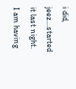i did, jeez...started it last night. I am having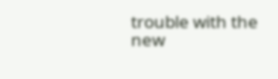trouble with the new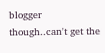blogger though..can't get the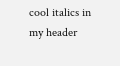cool italics in my header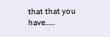that that you have.....